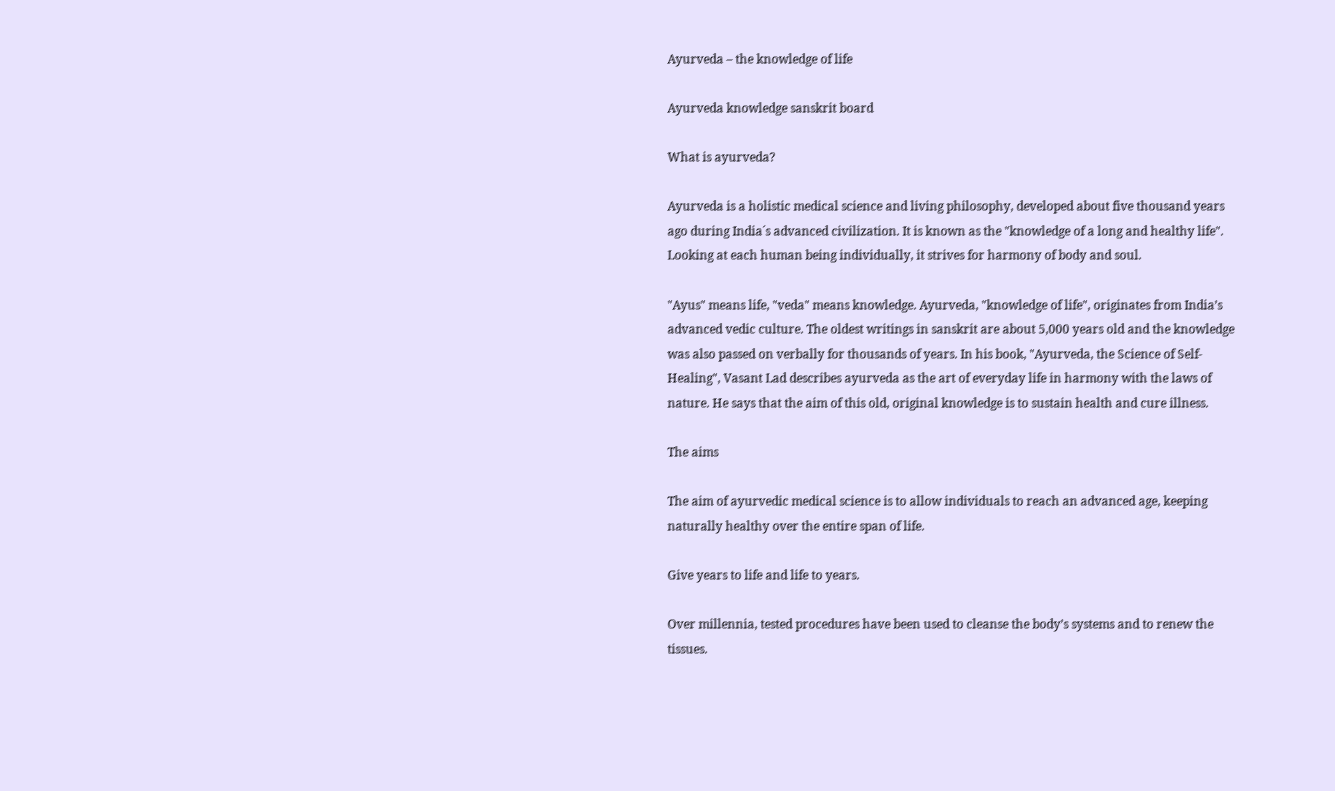Ayurveda – the knowledge of life

Ayurveda knowledge sanskrit board

What is ayurveda?

Ayurveda is a holistic medical science and living philosophy, developed about five thousand years ago during India´s advanced civilization. It is known as the "knowledge of a long and healthy life". Looking at each human being individually, it strives for harmony of body and soul.

"Ayus" means life, "veda" means knowledge. Ayurveda, "knowledge of life", originates from India’s advanced vedic culture. The oldest writings in sanskrit are about 5,000 years old and the knowledge was also passed on verbally for thousands of years. In his book, "Ayurveda, the Science of Self-Healing", Vasant Lad describes ayurveda as the art of everyday life in harmony with the laws of nature. He says that the aim of this old, original knowledge is to sustain health and cure illness.

The aims

The aim of ayurvedic medical science is to allow individuals to reach an advanced age, keeping naturally healthy over the entire span of life.

Give years to life and life to years.

Over millennia, tested procedures have been used to cleanse the body’s systems and to renew the tissues.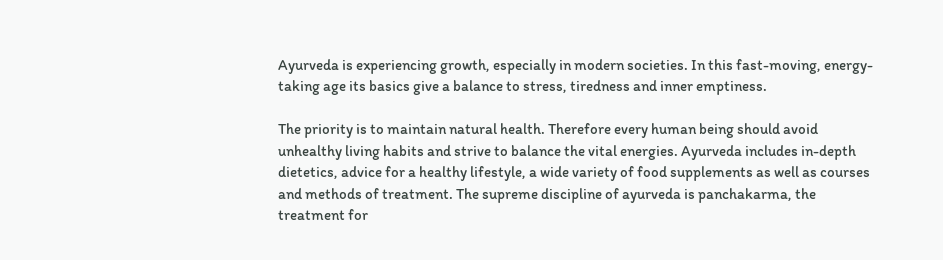Ayurveda is experiencing growth, especially in modern societies. In this fast-moving, energy-taking age its basics give a balance to stress, tiredness and inner emptiness.

The priority is to maintain natural health. Therefore every human being should avoid unhealthy living habits and strive to balance the vital energies. Ayurveda includes in-depth dietetics, advice for a healthy lifestyle, a wide variety of food supplements as well as courses and methods of treatment. The supreme discipline of ayurveda is panchakarma, the treatment for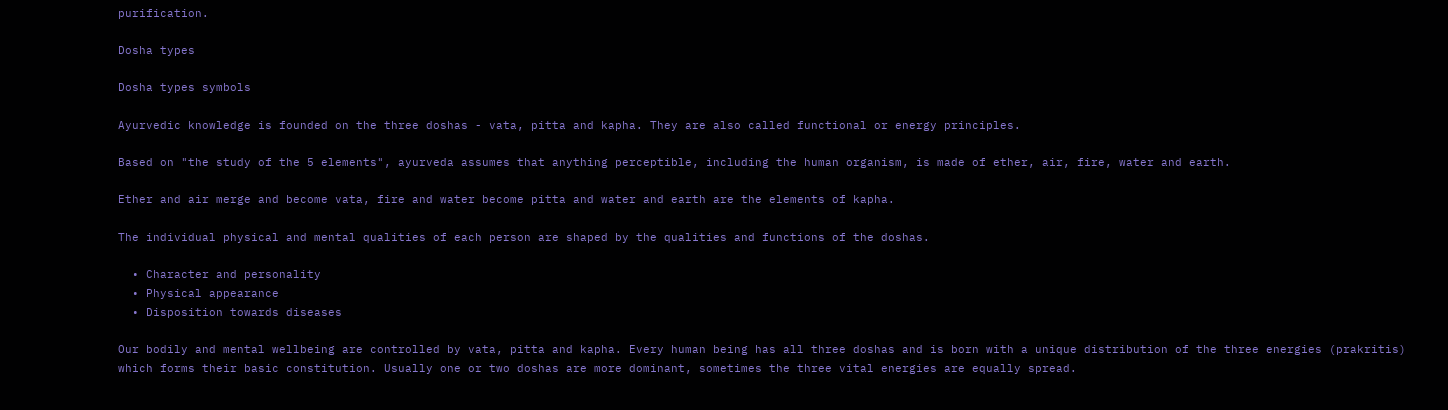purification.

Dosha types

Dosha types symbols

Ayurvedic knowledge is founded on the three doshas - vata, pitta and kapha. They are also called functional or energy principles.

Based on "the study of the 5 elements", ayurveda assumes that anything perceptible, including the human organism, is made of ether, air, fire, water and earth.

Ether and air merge and become vata, fire and water become pitta and water and earth are the elements of kapha.

The individual physical and mental qualities of each person are shaped by the qualities and functions of the doshas.

  • Character and personality
  • Physical appearance
  • Disposition towards diseases

Our bodily and mental wellbeing are controlled by vata, pitta and kapha. Every human being has all three doshas and is born with a unique distribution of the three energies (prakritis) which forms their basic constitution. Usually one or two doshas are more dominant, sometimes the three vital energies are equally spread.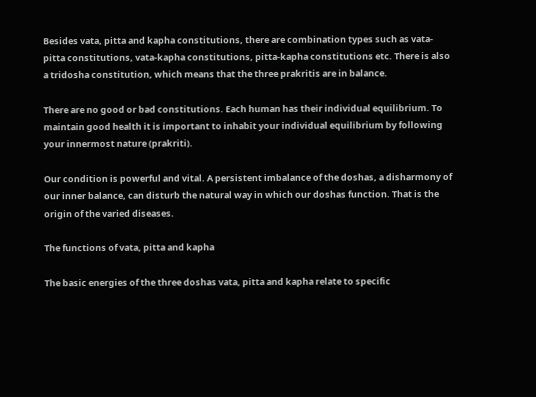Besides vata, pitta and kapha constitutions, there are combination types such as vata-pitta constitutions, vata-kapha constitutions, pitta-kapha constitutions etc. There is also a tridosha constitution, which means that the three prakritis are in balance.

There are no good or bad constitutions. Each human has their individual equilibrium. To maintain good health it is important to inhabit your individual equilibrium by following your innermost nature (prakriti).

Our condition is powerful and vital. A persistent imbalance of the doshas, a disharmony of our inner balance, can disturb the natural way in which our doshas function. That is the origin of the varied diseases.

The functions of vata, pitta and kapha

The basic energies of the three doshas vata, pitta and kapha relate to specific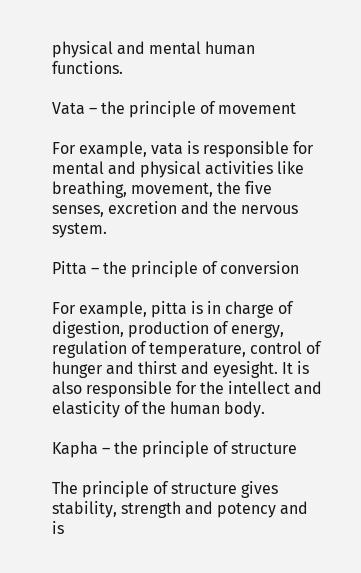physical and mental human functions.

Vata – the principle of movement

For example, vata is responsible for mental and physical activities like breathing, movement, the five senses, excretion and the nervous system.

Pitta – the principle of conversion

For example, pitta is in charge of digestion, production of energy, regulation of temperature, control of hunger and thirst and eyesight. It is also responsible for the intellect and elasticity of the human body.

Kapha – the principle of structure

The principle of structure gives stability, strength and potency and is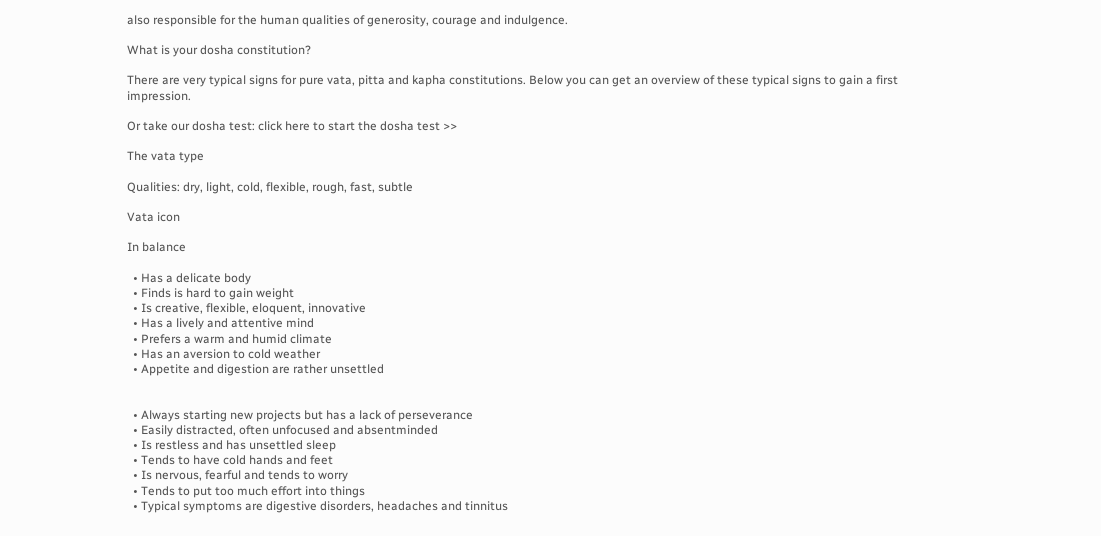also responsible for the human qualities of generosity, courage and indulgence.

What is your dosha constitution?

There are very typical signs for pure vata, pitta and kapha constitutions. Below you can get an overview of these typical signs to gain a first impression.

Or take our dosha test: click here to start the dosha test >>

The vata type

Qualities: dry, light, cold, flexible, rough, fast, subtle

Vata icon

In balance

  • Has a delicate body
  • Finds is hard to gain weight
  • Is creative, flexible, eloquent, innovative
  • Has a lively and attentive mind
  • Prefers a warm and humid climate
  • Has an aversion to cold weather
  • Appetite and digestion are rather unsettled


  • Always starting new projects but has a lack of perseverance
  • Easily distracted, often unfocused and absentminded
  • Is restless and has unsettled sleep
  • Tends to have cold hands and feet
  • Is nervous, fearful and tends to worry
  • Tends to put too much effort into things
  • Typical symptoms are digestive disorders, headaches and tinnitus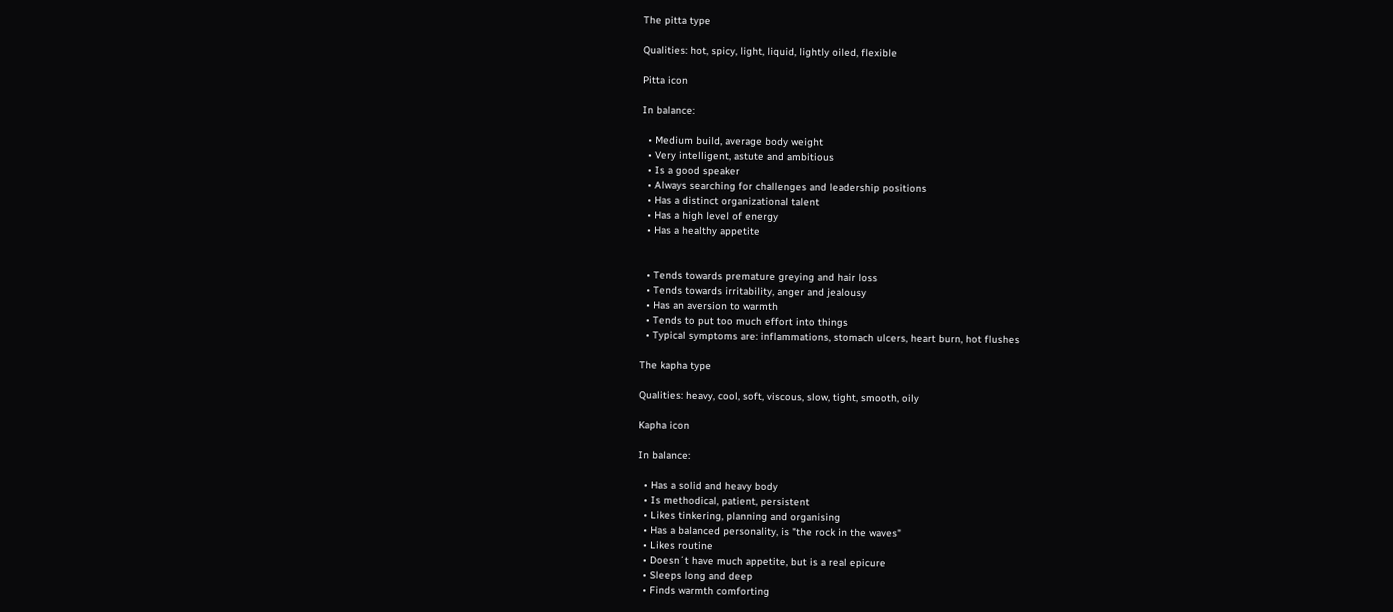The pitta type

Qualities: hot, spicy, light, liquid, lightly oiled, flexible

Pitta icon

In balance:

  • Medium build, average body weight
  • Very intelligent, astute and ambitious
  • Is a good speaker
  • Always searching for challenges and leadership positions
  • Has a distinct organizational talent
  • Has a high level of energy
  • Has a healthy appetite


  • Tends towards premature greying and hair loss
  • Tends towards irritability, anger and jealousy
  • Has an aversion to warmth
  • Tends to put too much effort into things
  • Typical symptoms are: inflammations, stomach ulcers, heart burn, hot flushes

The kapha type

Qualities: heavy, cool, soft, viscous, slow, tight, smooth, oily

Kapha icon

In balance:

  • Has a solid and heavy body
  • Is methodical, patient, persistent
  • Likes tinkering, planning and organising
  • Has a balanced personality, is "the rock in the waves"
  • Likes routine
  • Doesn´t have much appetite, but is a real epicure
  • Sleeps long and deep
  • Finds warmth comforting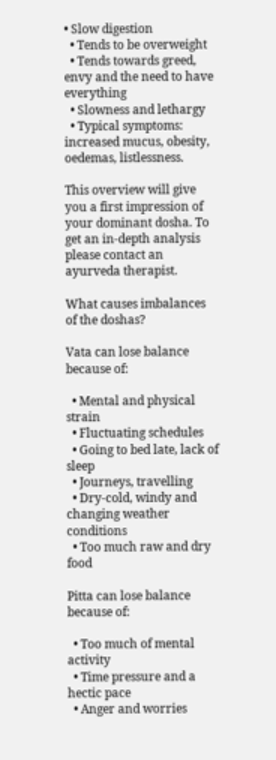• Slow digestion
  • Tends to be overweight
  • Tends towards greed, envy and the need to have everything
  • Slowness and lethargy
  • Typical symptoms: increased mucus, obesity, oedemas, listlessness.

This overview will give you a first impression of your dominant dosha. To get an in-depth analysis please contact an ayurveda therapist.

What causes imbalances of the doshas?

Vata can lose balance because of:

  • Mental and physical strain
  • Fluctuating schedules
  • Going to bed late, lack of sleep
  • Journeys, travelling
  • Dry-cold, windy and changing weather conditions
  • Too much raw and dry food

Pitta can lose balance because of:

  • Too much of mental activity
  • Time pressure and a hectic pace
  • Anger and worries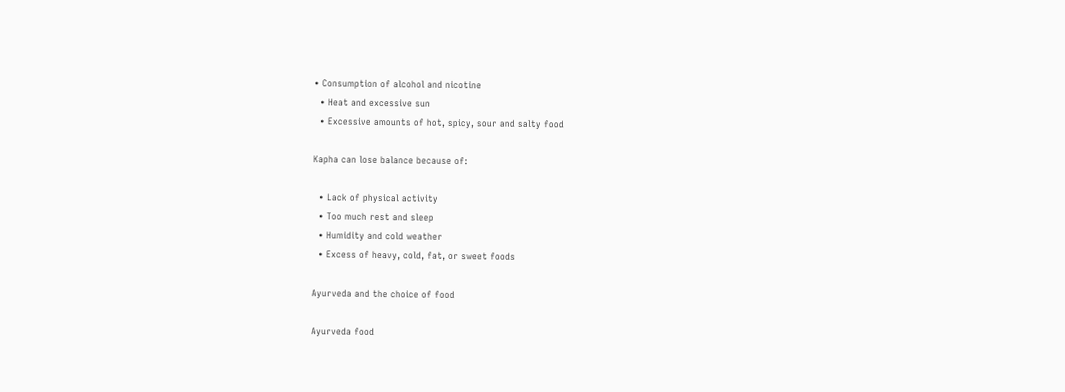• Consumption of alcohol and nicotine
  • Heat and excessive sun
  • Excessive amounts of hot, spicy, sour and salty food

Kapha can lose balance because of:

  • Lack of physical activity
  • Too much rest and sleep
  • Humidity and cold weather
  • Excess of heavy, cold, fat, or sweet foods

Ayurveda and the choice of food

Ayurveda food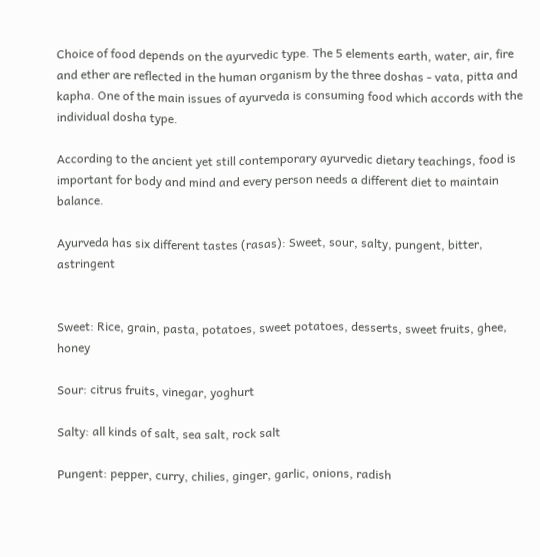Choice of food depends on the ayurvedic type. The 5 elements earth, water, air, fire and ether are reflected in the human organism by the three doshas - vata, pitta and kapha. One of the main issues of ayurveda is consuming food which accords with the individual dosha type.

According to the ancient yet still contemporary ayurvedic dietary teachings, food is important for body and mind and every person needs a different diet to maintain balance.

Ayurveda has six different tastes (rasas): Sweet, sour, salty, pungent, bitter, astringent


Sweet: Rice, grain, pasta, potatoes, sweet potatoes, desserts, sweet fruits, ghee, honey

Sour: citrus fruits, vinegar, yoghurt

Salty: all kinds of salt, sea salt, rock salt

Pungent: pepper, curry, chilies, ginger, garlic, onions, radish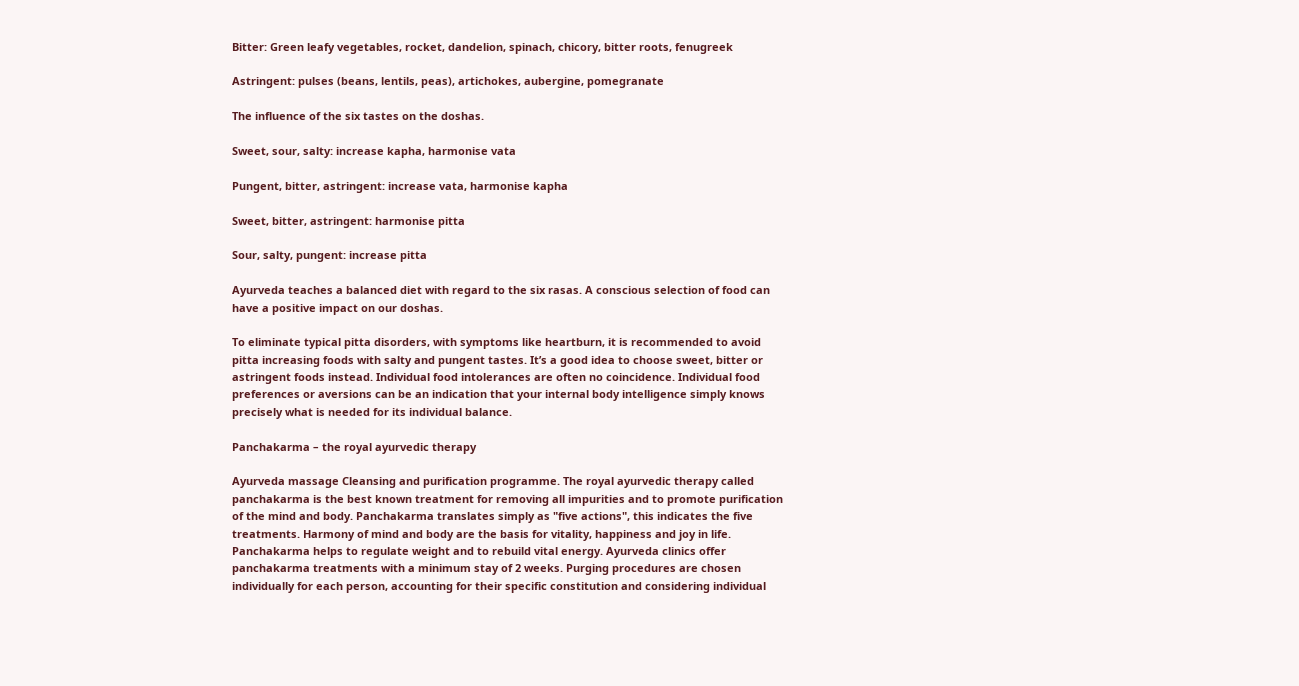Bitter: Green leafy vegetables, rocket, dandelion, spinach, chicory, bitter roots, fenugreek

Astringent: pulses (beans, lentils, peas), artichokes, aubergine, pomegranate

The influence of the six tastes on the doshas.

Sweet, sour, salty: increase kapha, harmonise vata

Pungent, bitter, astringent: increase vata, harmonise kapha

Sweet, bitter, astringent: harmonise pitta

Sour, salty, pungent: increase pitta

Ayurveda teaches a balanced diet with regard to the six rasas. A conscious selection of food can have a positive impact on our doshas.

To eliminate typical pitta disorders, with symptoms like heartburn, it is recommended to avoid pitta increasing foods with salty and pungent tastes. It’s a good idea to choose sweet, bitter or astringent foods instead. Individual food intolerances are often no coincidence. Individual food preferences or aversions can be an indication that your internal body intelligence simply knows precisely what is needed for its individual balance.

Panchakarma – the royal ayurvedic therapy

Ayurveda massage Cleansing and purification programme. The royal ayurvedic therapy called panchakarma is the best known treatment for removing all impurities and to promote purification of the mind and body. Panchakarma translates simply as "five actions", this indicates the five treatments. Harmony of mind and body are the basis for vitality, happiness and joy in life. Panchakarma helps to regulate weight and to rebuild vital energy. Ayurveda clinics offer panchakarma treatments with a minimum stay of 2 weeks. Purging procedures are chosen individually for each person, accounting for their specific constitution and considering individual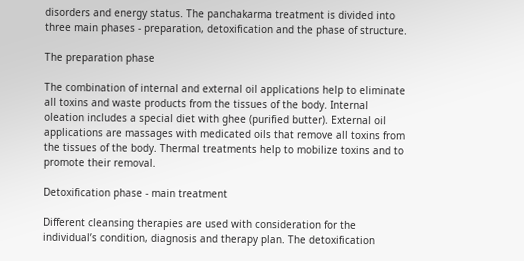disorders and energy status. The panchakarma treatment is divided into three main phases - preparation, detoxification and the phase of structure.

The preparation phase

The combination of internal and external oil applications help to eliminate all toxins and waste products from the tissues of the body. Internal oleation includes a special diet with ghee (purified butter). External oil applications are massages with medicated oils that remove all toxins from the tissues of the body. Thermal treatments help to mobilize toxins and to promote their removal.

Detoxification phase - main treatment

Different cleansing therapies are used with consideration for the individual’s condition, diagnosis and therapy plan. The detoxification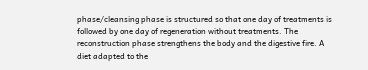phase/cleansing phase is structured so that one day of treatments is followed by one day of regeneration without treatments. The reconstruction phase strengthens the body and the digestive fire. A diet adapted to the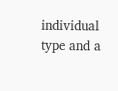individual type and a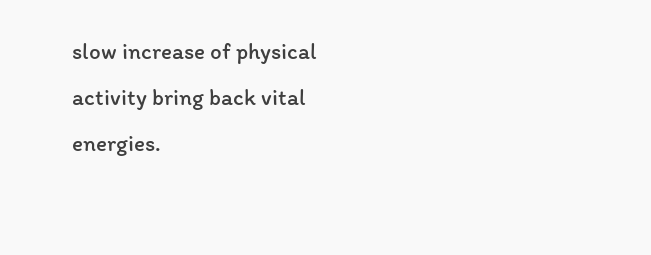slow increase of physical activity bring back vital energies.